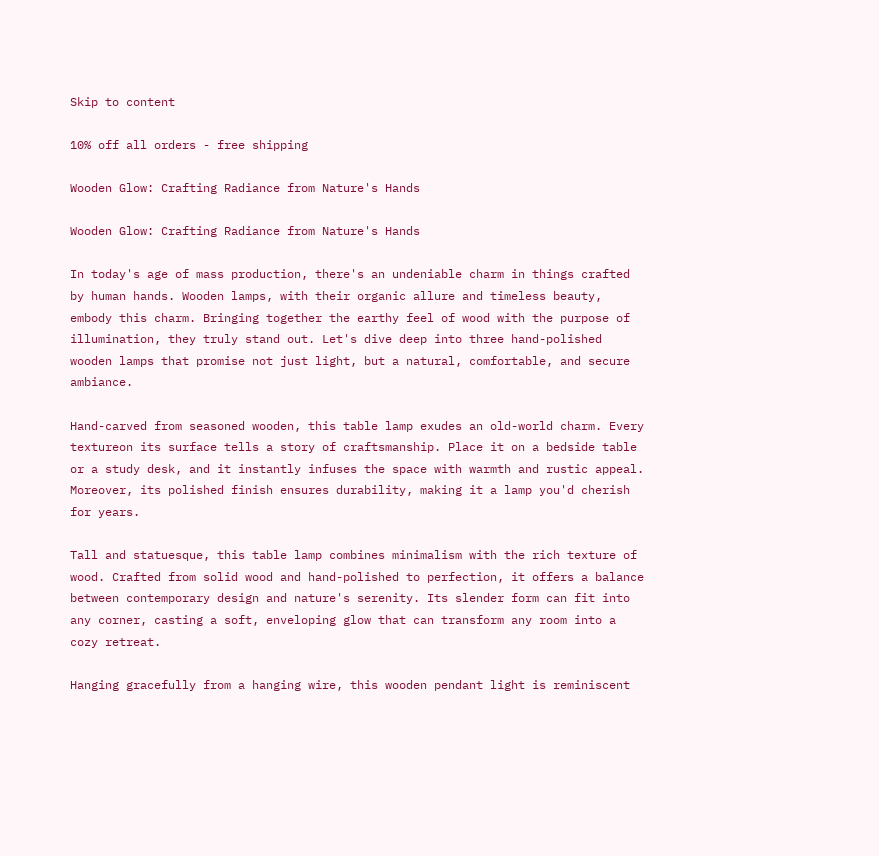Skip to content

10% off all orders - free shipping

Wooden Glow: Crafting Radiance from Nature's Hands

Wooden Glow: Crafting Radiance from Nature's Hands

In today's age of mass production, there's an undeniable charm in things crafted by human hands. Wooden lamps, with their organic allure and timeless beauty, embody this charm. Bringing together the earthy feel of wood with the purpose of illumination, they truly stand out. Let's dive deep into three hand-polished wooden lamps that promise not just light, but a natural, comfortable, and secure ambiance.

Hand-carved from seasoned wooden, this table lamp exudes an old-world charm. Every textureon its surface tells a story of craftsmanship. Place it on a bedside table or a study desk, and it instantly infuses the space with warmth and rustic appeal. Moreover, its polished finish ensures durability, making it a lamp you'd cherish for years.

Tall and statuesque, this table lamp combines minimalism with the rich texture of wood. Crafted from solid wood and hand-polished to perfection, it offers a balance between contemporary design and nature's serenity. Its slender form can fit into any corner, casting a soft, enveloping glow that can transform any room into a cozy retreat.

Hanging gracefully from a hanging wire, this wooden pendant light is reminiscent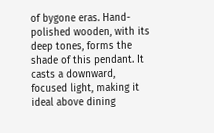of bygone eras. Hand-polished wooden, with its deep tones, forms the shade of this pendant. It casts a downward, focused light, making it ideal above dining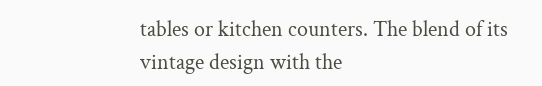tables or kitchen counters. The blend of its vintage design with the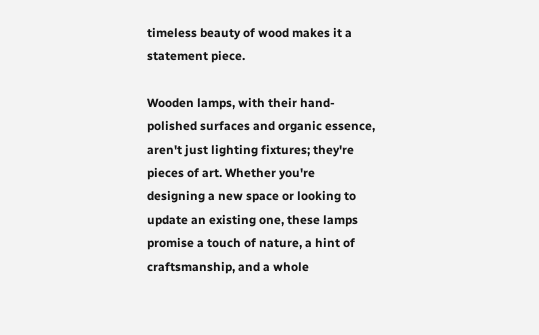timeless beauty of wood makes it a statement piece.

Wooden lamps, with their hand-polished surfaces and organic essence, aren't just lighting fixtures; they're pieces of art. Whether you're designing a new space or looking to update an existing one, these lamps promise a touch of nature, a hint of craftsmanship, and a whole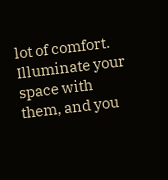lot of comfort. Illuminate your space with them, and you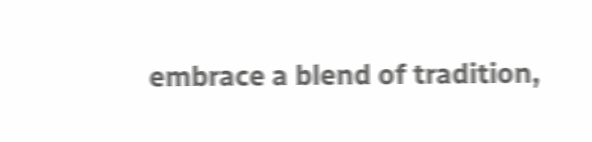embrace a blend of tradition,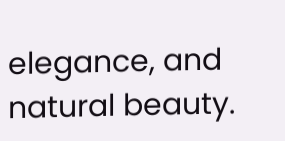elegance, and natural beauty.